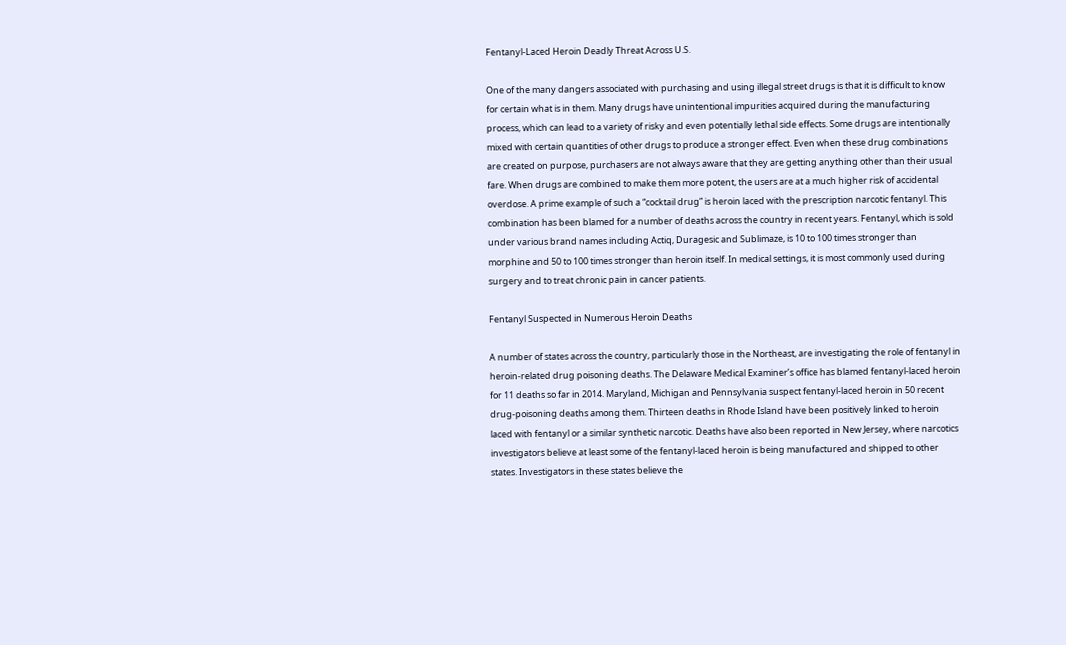Fentanyl-Laced Heroin Deadly Threat Across U.S.

One of the many dangers associated with purchasing and using illegal street drugs is that it is difficult to know for certain what is in them. Many drugs have unintentional impurities acquired during the manufacturing process, which can lead to a variety of risky and even potentially lethal side effects. Some drugs are intentionally mixed with certain quantities of other drugs to produce a stronger effect. Even when these drug combinations are created on purpose, purchasers are not always aware that they are getting anything other than their usual fare. When drugs are combined to make them more potent, the users are at a much higher risk of accidental overdose. A prime example of such a “cocktail drug” is heroin laced with the prescription narcotic fentanyl. This combination has been blamed for a number of deaths across the country in recent years. Fentanyl, which is sold under various brand names including Actiq, Duragesic and Sublimaze, is 10 to 100 times stronger than morphine and 50 to 100 times stronger than heroin itself. In medical settings, it is most commonly used during surgery and to treat chronic pain in cancer patients.

Fentanyl Suspected in Numerous Heroin Deaths

A number of states across the country, particularly those in the Northeast, are investigating the role of fentanyl in heroin-related drug poisoning deaths. The Delaware Medical Examiner’s office has blamed fentanyl-laced heroin for 11 deaths so far in 2014. Maryland, Michigan and Pennsylvania suspect fentanyl-laced heroin in 50 recent drug-poisoning deaths among them. Thirteen deaths in Rhode Island have been positively linked to heroin laced with fentanyl or a similar synthetic narcotic. Deaths have also been reported in New Jersey, where narcotics investigators believe at least some of the fentanyl-laced heroin is being manufactured and shipped to other states. Investigators in these states believe the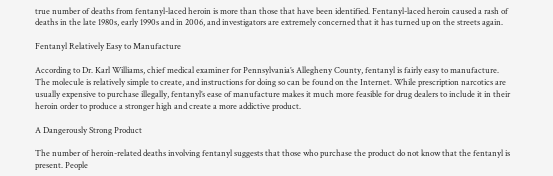true number of deaths from fentanyl-laced heroin is more than those that have been identified. Fentanyl-laced heroin caused a rash of deaths in the late 1980s, early 1990s and in 2006, and investigators are extremely concerned that it has turned up on the streets again.

Fentanyl Relatively Easy to Manufacture

According to Dr. Karl Williams, chief medical examiner for Pennsylvania’s Allegheny County, fentanyl is fairly easy to manufacture. The molecule is relatively simple to create, and instructions for doing so can be found on the Internet. While prescription narcotics are usually expensive to purchase illegally, fentanyl’s ease of manufacture makes it much more feasible for drug dealers to include it in their heroin order to produce a stronger high and create a more addictive product.

A Dangerously Strong Product

The number of heroin-related deaths involving fentanyl suggests that those who purchase the product do not know that the fentanyl is present. People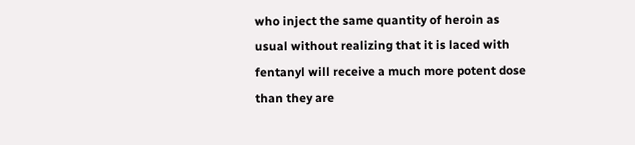who inject the same quantity of heroin as usual without realizing that it is laced with fentanyl will receive a much more potent dose than they are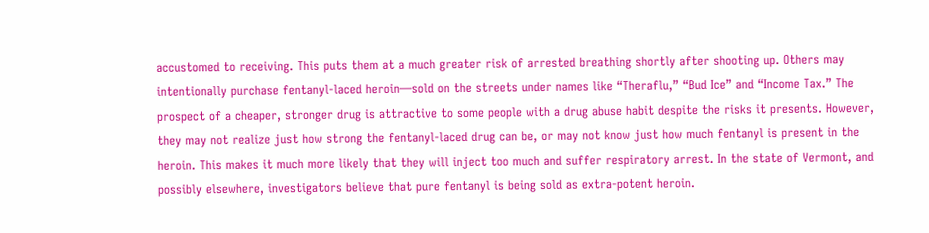accustomed to receiving. This puts them at a much greater risk of arrested breathing shortly after shooting up. Others may intentionally purchase fentanyl-laced heroin—sold on the streets under names like “Theraflu,” “Bud Ice” and “Income Tax.” The prospect of a cheaper, stronger drug is attractive to some people with a drug abuse habit despite the risks it presents. However, they may not realize just how strong the fentanyl-laced drug can be, or may not know just how much fentanyl is present in the heroin. This makes it much more likely that they will inject too much and suffer respiratory arrest. In the state of Vermont, and possibly elsewhere, investigators believe that pure fentanyl is being sold as extra-potent heroin.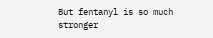But fentanyl is so much stronger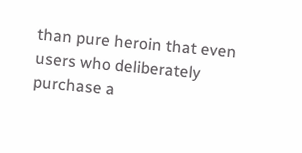than pure heroin that even users who deliberately purchase a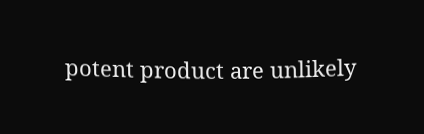potent product are unlikely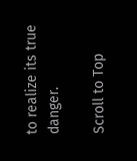to realize its true danger.

Scroll to Top